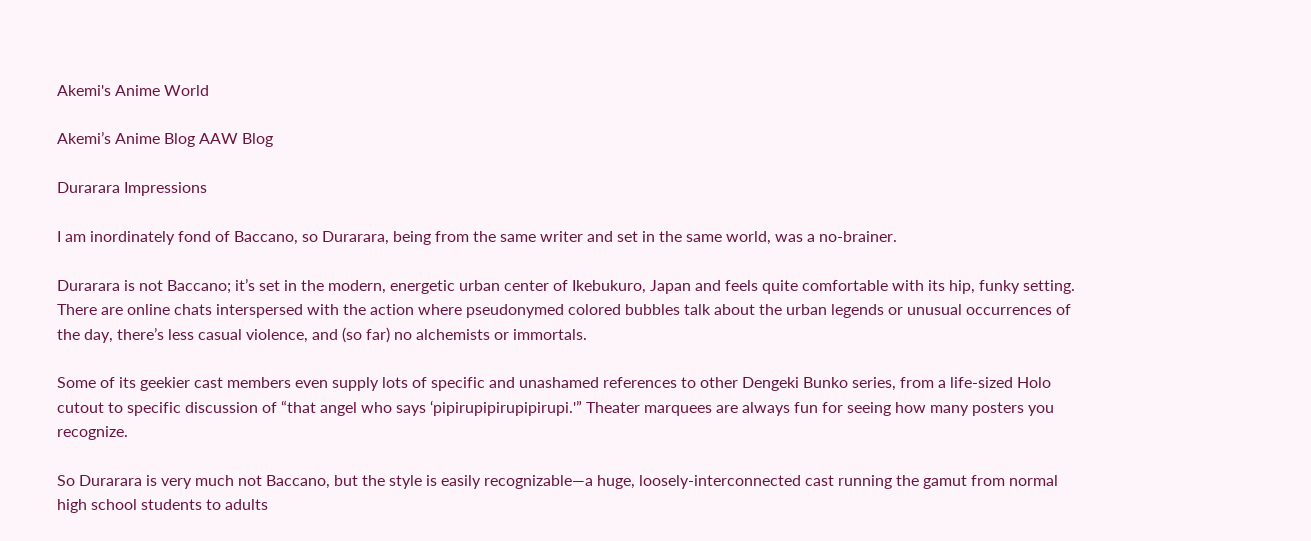Akemi's Anime World

Akemi’s Anime Blog AAW Blog

Durarara Impressions

I am inordinately fond of Baccano, so Durarara, being from the same writer and set in the same world, was a no-brainer.

Durarara is not Baccano; it’s set in the modern, energetic urban center of Ikebukuro, Japan and feels quite comfortable with its hip, funky setting. There are online chats interspersed with the action where pseudonymed colored bubbles talk about the urban legends or unusual occurrences of the day, there’s less casual violence, and (so far) no alchemists or immortals.

Some of its geekier cast members even supply lots of specific and unashamed references to other Dengeki Bunko series, from a life-sized Holo cutout to specific discussion of “that angel who says ‘pipirupipirupipirupi.'” Theater marquees are always fun for seeing how many posters you recognize.

So Durarara is very much not Baccano, but the style is easily recognizable—a huge, loosely-interconnected cast running the gamut from normal high school students to adults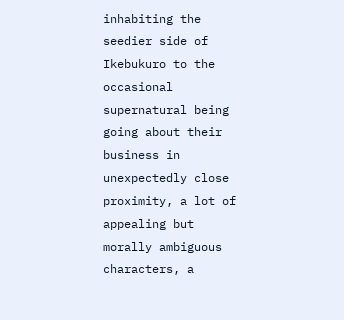inhabiting the seedier side of Ikebukuro to the occasional supernatural being going about their business in unexpectedly close proximity, a lot of appealing but morally ambiguous characters, a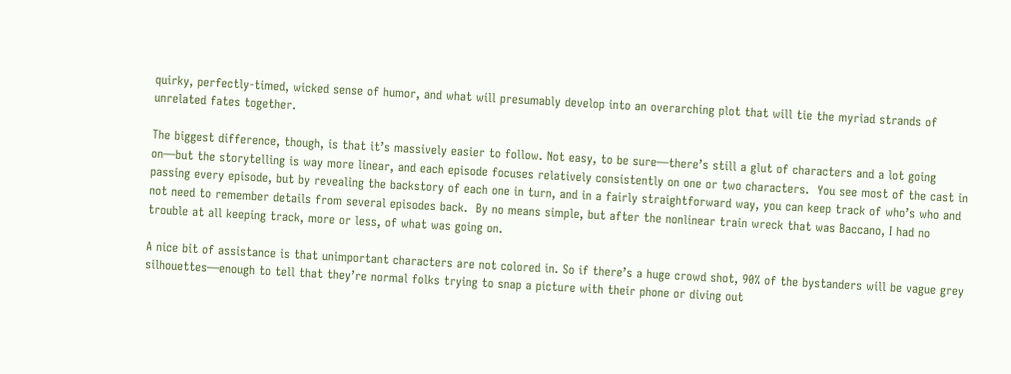quirky, perfectly-timed, wicked sense of humor, and what will presumably develop into an overarching plot that will tie the myriad strands of unrelated fates together.

The biggest difference, though, is that it’s massively easier to follow. Not easy, to be sure—there’s still a glut of characters and a lot going on—but the storytelling is way more linear, and each episode focuses relatively consistently on one or two characters.  You see most of the cast in passing every episode, but by revealing the backstory of each one in turn, and in a fairly straightforward way, you can keep track of who’s who and not need to remember details from several episodes back.  By no means simple, but after the nonlinear train wreck that was Baccano, I had no trouble at all keeping track, more or less, of what was going on.

A nice bit of assistance is that unimportant characters are not colored in. So if there’s a huge crowd shot, 90% of the bystanders will be vague grey silhouettes—enough to tell that they’re normal folks trying to snap a picture with their phone or diving out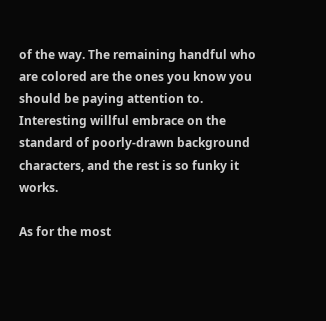of the way. The remaining handful who are colored are the ones you know you should be paying attention to. Interesting willful embrace on the standard of poorly-drawn background characters, and the rest is so funky it works.

As for the most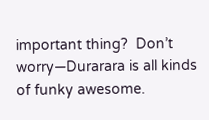important thing?  Don’t worry—Durarara is all kinds of funky awesome.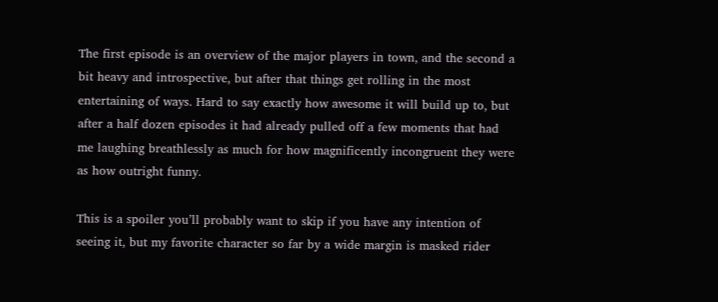The first episode is an overview of the major players in town, and the second a bit heavy and introspective, but after that things get rolling in the most entertaining of ways. Hard to say exactly how awesome it will build up to, but after a half dozen episodes it had already pulled off a few moments that had me laughing breathlessly as much for how magnificently incongruent they were as how outright funny.

This is a spoiler you’ll probably want to skip if you have any intention of seeing it, but my favorite character so far by a wide margin is masked rider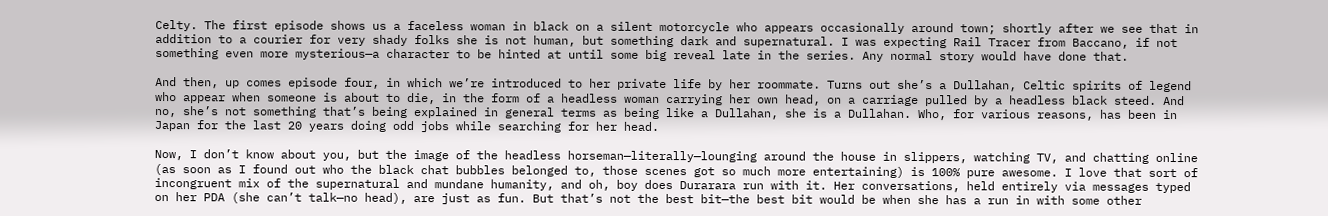Celty. The first episode shows us a faceless woman in black on a silent motorcycle who appears occasionally around town; shortly after we see that in addition to a courier for very shady folks she is not human, but something dark and supernatural. I was expecting Rail Tracer from Baccano, if not something even more mysterious—a character to be hinted at until some big reveal late in the series. Any normal story would have done that.

And then, up comes episode four, in which we’re introduced to her private life by her roommate. Turns out she’s a Dullahan, Celtic spirits of legend who appear when someone is about to die, in the form of a headless woman carrying her own head, on a carriage pulled by a headless black steed. And no, she’s not something that’s being explained in general terms as being like a Dullahan, she is a Dullahan. Who, for various reasons, has been in Japan for the last 20 years doing odd jobs while searching for her head.

Now, I don’t know about you, but the image of the headless horseman—literally—lounging around the house in slippers, watching TV, and chatting online (as soon as I found out who the black chat bubbles belonged to, those scenes got so much more entertaining) is 100% pure awesome. I love that sort of incongruent mix of the supernatural and mundane humanity, and oh, boy does Durarara run with it. Her conversations, held entirely via messages typed on her PDA (she can’t talk—no head), are just as fun. But that’s not the best bit—the best bit would be when she has a run in with some other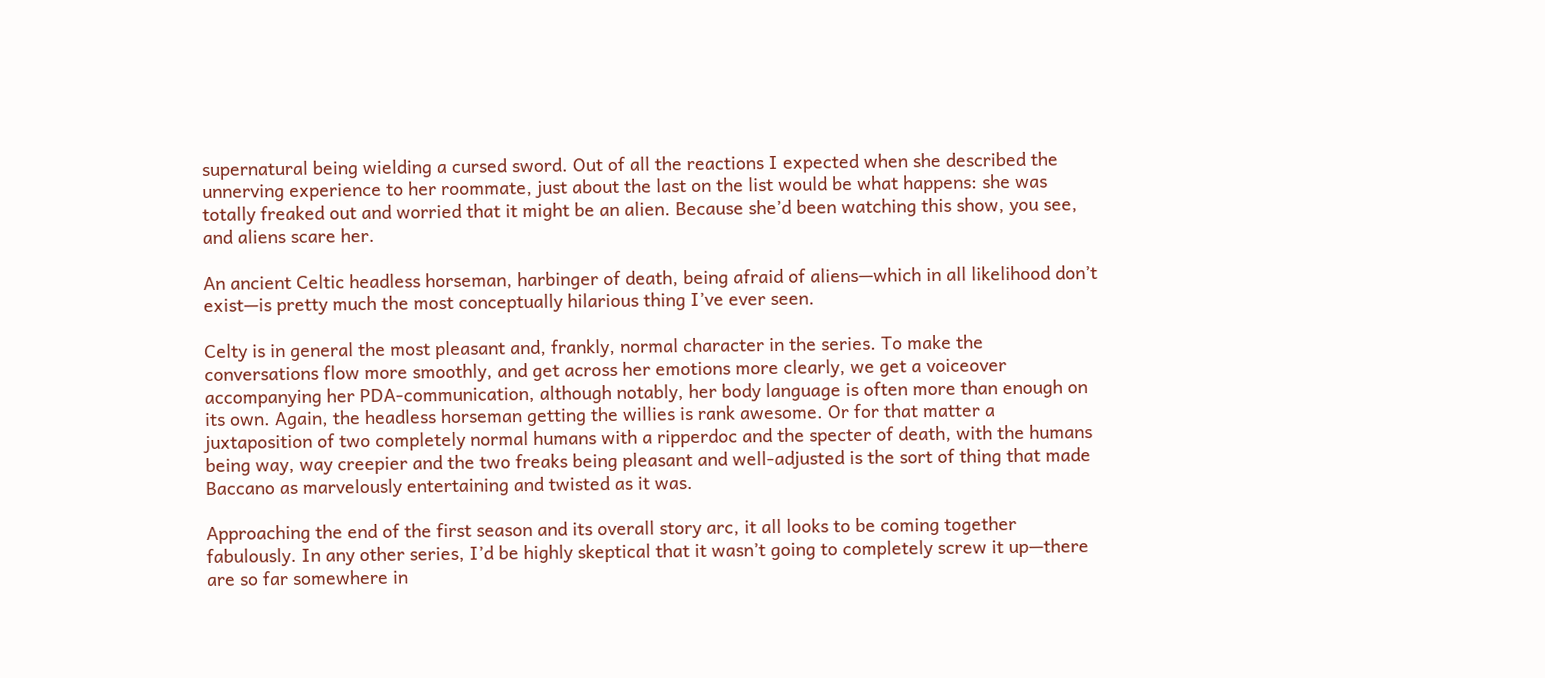supernatural being wielding a cursed sword. Out of all the reactions I expected when she described the unnerving experience to her roommate, just about the last on the list would be what happens: she was totally freaked out and worried that it might be an alien. Because she’d been watching this show, you see, and aliens scare her.

An ancient Celtic headless horseman, harbinger of death, being afraid of aliens—which in all likelihood don’t exist—is pretty much the most conceptually hilarious thing I’ve ever seen.

Celty is in general the most pleasant and, frankly, normal character in the series. To make the conversations flow more smoothly, and get across her emotions more clearly, we get a voiceover accompanying her PDA-communication, although notably, her body language is often more than enough on its own. Again, the headless horseman getting the willies is rank awesome. Or for that matter a juxtaposition of two completely normal humans with a ripperdoc and the specter of death, with the humans being way, way creepier and the two freaks being pleasant and well-adjusted is the sort of thing that made Baccano as marvelously entertaining and twisted as it was.

Approaching the end of the first season and its overall story arc, it all looks to be coming together fabulously. In any other series, I’d be highly skeptical that it wasn’t going to completely screw it up—there are so far somewhere in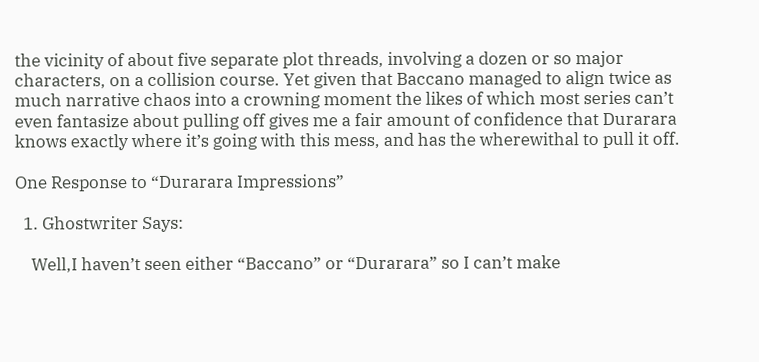the vicinity of about five separate plot threads, involving a dozen or so major characters, on a collision course. Yet given that Baccano managed to align twice as much narrative chaos into a crowning moment the likes of which most series can’t even fantasize about pulling off gives me a fair amount of confidence that Durarara knows exactly where it’s going with this mess, and has the wherewithal to pull it off.

One Response to “Durarara Impressions”

  1. Ghostwriter Says:

    Well,I haven’t seen either “Baccano” or “Durarara” so I can’t make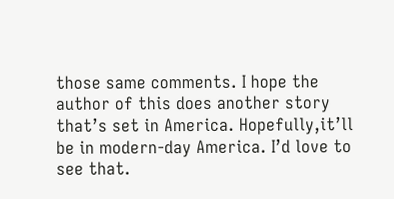those same comments. I hope the author of this does another story that’s set in America. Hopefully,it’ll be in modern-day America. I’d love to see that.